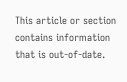This article or section contains information that is out-of-date.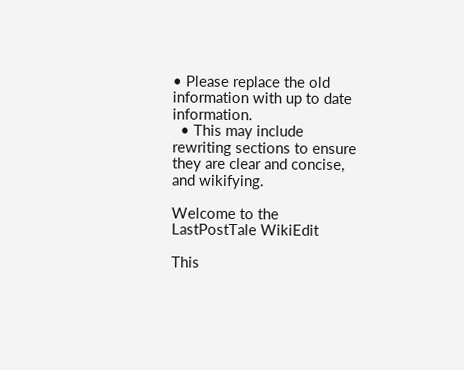• Please replace the old information with up to date information.
  • This may include rewriting sections to ensure they are clear and concise, and wikifying.

Welcome to the LastPostTale WikiEdit

This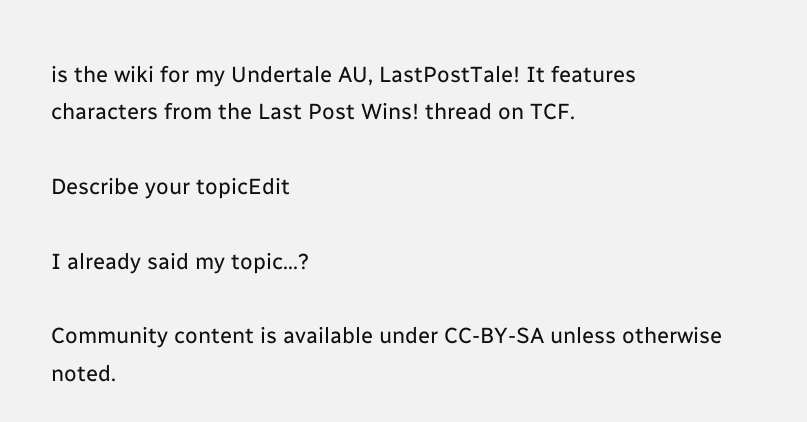is the wiki for my Undertale AU, LastPostTale! It features characters from the Last Post Wins! thread on TCF.

Describe your topicEdit

I already said my topic...?

Community content is available under CC-BY-SA unless otherwise noted.